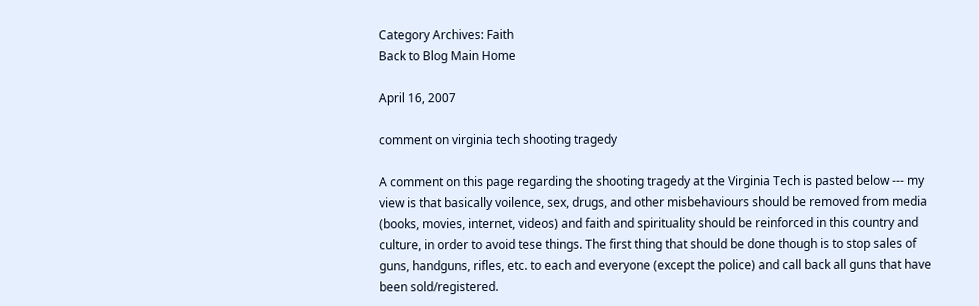Category Archives: Faith
Back to Blog Main Home

April 16, 2007

comment on virginia tech shooting tragedy

A comment on this page regarding the shooting tragedy at the Virginia Tech is pasted below --- my view is that basically voilence, sex, drugs, and other misbehaviours should be removed from media (books, movies, internet, videos) and faith and spirituality should be reinforced in this country and culture, in order to avoid tese things. The first thing that should be done though is to stop sales of guns, handguns, rifles, etc. to each and everyone (except the police) and call back all guns that have been sold/registered.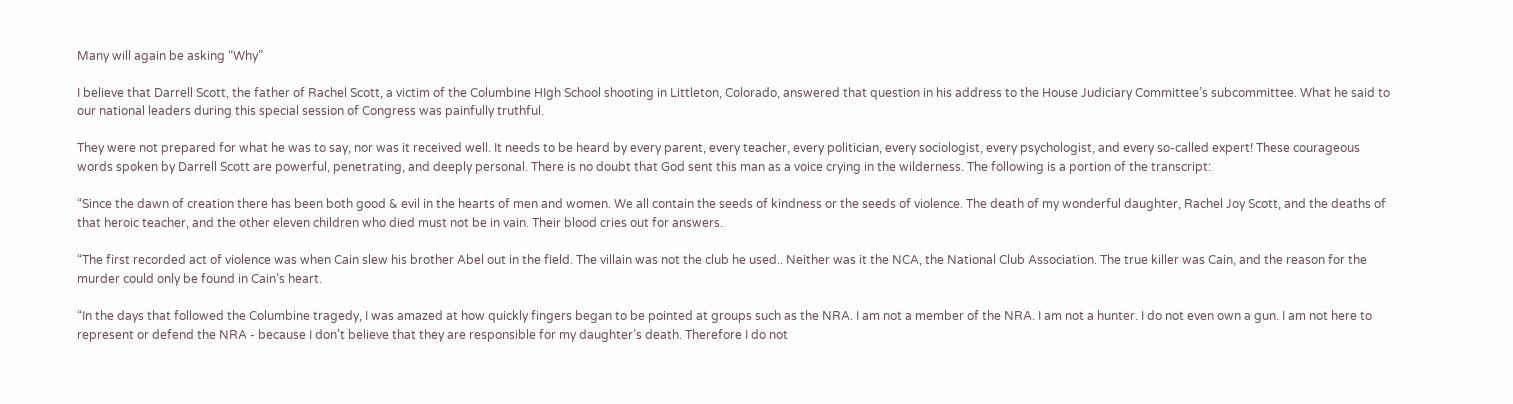Many will again be asking “Why”

I believe that Darrell Scott, the father of Rachel Scott, a victim of the Columbine HIgh School shooting in Littleton, Colorado, answered that question in his address to the House Judiciary Committee’s subcommittee. What he said to our national leaders during this special session of Congress was painfully truthful.

They were not prepared for what he was to say, nor was it received well. It needs to be heard by every parent, every teacher, every politician, every sociologist, every psychologist, and every so-called expert! These courageous words spoken by Darrell Scott are powerful, penetrating, and deeply personal. There is no doubt that God sent this man as a voice crying in the wilderness. The following is a portion of the transcript:

“Since the dawn of creation there has been both good & evil in the hearts of men and women. We all contain the seeds of kindness or the seeds of violence. The death of my wonderful daughter, Rachel Joy Scott, and the deaths of that heroic teacher, and the other eleven children who died must not be in vain. Their blood cries out for answers.

“The first recorded act of violence was when Cain slew his brother Abel out in the field. The villain was not the club he used.. Neither was it the NCA, the National Club Association. The true killer was Cain, and the reason for the murder could only be found in Cain’s heart.

“In the days that followed the Columbine tragedy, I was amazed at how quickly fingers began to be pointed at groups such as the NRA. I am not a member of the NRA. I am not a hunter. I do not even own a gun. I am not here to represent or defend the NRA - because I don’t believe that they are responsible for my daughter’s death. Therefore I do not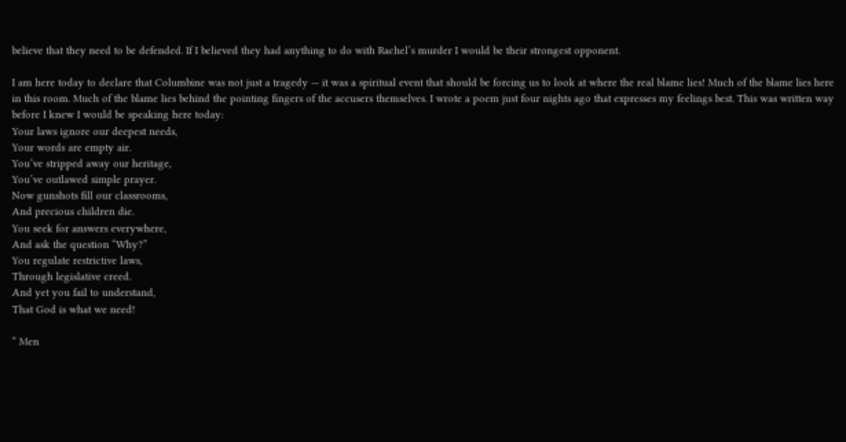believe that they need to be defended. If I believed they had anything to do with Rachel’s murder I would be their strongest opponent.

I am here today to declare that Columbine was not just a tragedy — it was a spiritual event that should be forcing us to look at where the real blame lies! Much of the blame lies here in this room. Much of the blame lies behind the pointing fingers of the accusers themselves. I wrote a poem just four nights ago that expresses my feelings best. This was written way before I knew I would be speaking here today:
Your laws ignore our deepest needs,
Your words are empty air.
You’ve stripped away our heritage,
You’ve outlawed simple prayer.
Now gunshots fill our classrooms,
And precious children die.
You seek for answers everywhere,
And ask the question “Why?”
You regulate restrictive laws,
Through legislative creed.
And yet you fail to understand,
That God is what we need!

” Men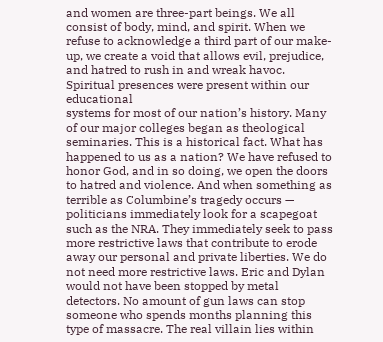and women are three-part beings. We all consist of body, mind, and spirit. When we refuse to acknowledge a third part of our make-up, we create a void that allows evil, prejudice, and hatred to rush in and wreak havoc. Spiritual presences were present within our educational
systems for most of our nation’s history. Many of our major colleges began as theological seminaries. This is a historical fact. What has happened to us as a nation? We have refused to honor God, and in so doing, we open the doors to hatred and violence. And when something as terrible as Columbine’s tragedy occurs — politicians immediately look for a scapegoat such as the NRA. They immediately seek to pass more restrictive laws that contribute to erode away our personal and private liberties. We do not need more restrictive laws. Eric and Dylan would not have been stopped by metal detectors. No amount of gun laws can stop someone who spends months planning this type of massacre. The real villain lies within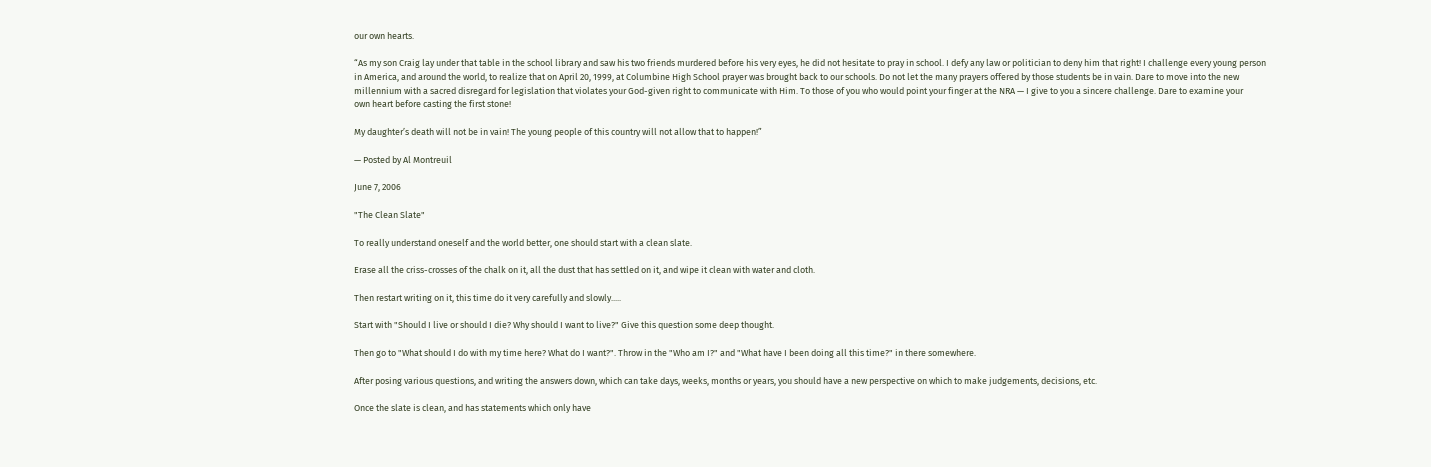our own hearts.

“As my son Craig lay under that table in the school library and saw his two friends murdered before his very eyes, he did not hesitate to pray in school. I defy any law or politician to deny him that right! I challenge every young person in America, and around the world, to realize that on April 20, 1999, at Columbine High School prayer was brought back to our schools. Do not let the many prayers offered by those students be in vain. Dare to move into the new millennium with a sacred disregard for legislation that violates your God-given right to communicate with Him. To those of you who would point your finger at the NRA — I give to you a sincere challenge. Dare to examine your
own heart before casting the first stone!

My daughter’s death will not be in vain! The young people of this country will not allow that to happen!”

— Posted by Al Montreuil

June 7, 2006

"The Clean Slate"

To really understand oneself and the world better, one should start with a clean slate.

Erase all the criss-crosses of the chalk on it, all the dust that has settled on it, and wipe it clean with water and cloth.

Then restart writing on it, this time do it very carefully and slowly.....

Start with "Should I live or should I die? Why should I want to live?" Give this question some deep thought.

Then go to "What should I do with my time here? What do I want?". Throw in the "Who am I?" and "What have I been doing all this time?" in there somewhere.

After posing various questions, and writing the answers down, which can take days, weeks, months or years, you should have a new perspective on which to make judgements, decisions, etc.

Once the slate is clean, and has statements which only have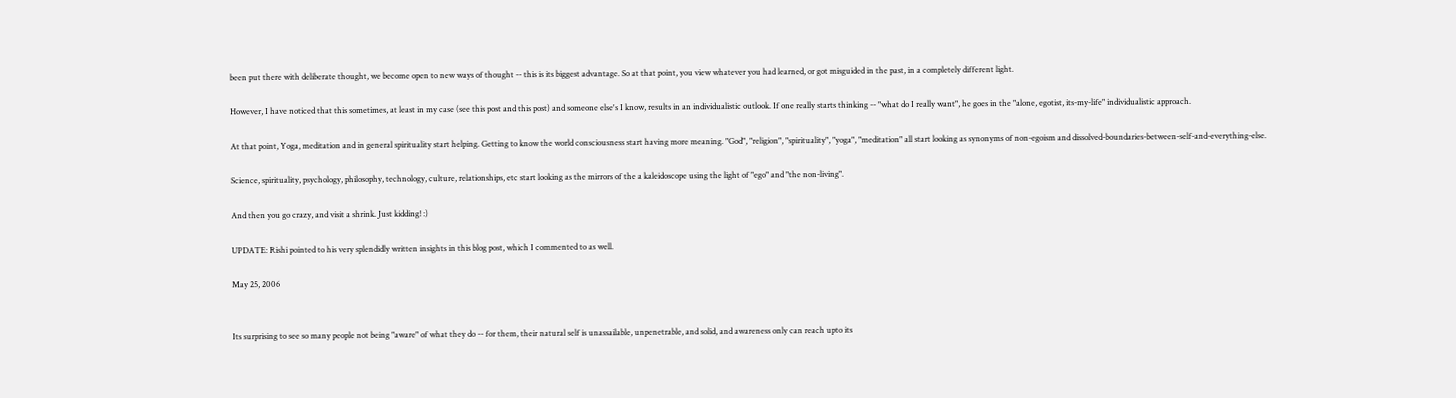been put there with deliberate thought, we become open to new ways of thought -- this is its biggest advantage. So at that point, you view whatever you had learned, or got misguided in the past, in a completely different light.

However, I have noticed that this sometimes, at least in my case (see this post and this post) and someone else's I know, results in an individualistic outlook. If one really starts thinking -- "what do I really want", he goes in the "alone, egotist, its-my-life" individualistic approach.

At that point, Yoga, meditation and in general spirituality start helping. Getting to know the world consciousness start having more meaning. "God", "religion", "spirituality", "yoga", "meditation" all start looking as synonyms of non-egoism and dissolved-boundaries-between-self-and-everything-else.

Science, spirituality, psychology, philosophy, technology, culture, relationships, etc start looking as the mirrors of the a kaleidoscope using the light of "ego" and "the non-living".

And then you go crazy, and visit a shrink. Just kidding! :)

UPDATE: Rishi pointed to his very splendidly written insights in this blog post, which I commented to as well.

May 25, 2006


Its surprising to see so many people not being "aware" of what they do -- for them, their natural self is unassailable, unpenetrable, and solid, and awareness only can reach upto its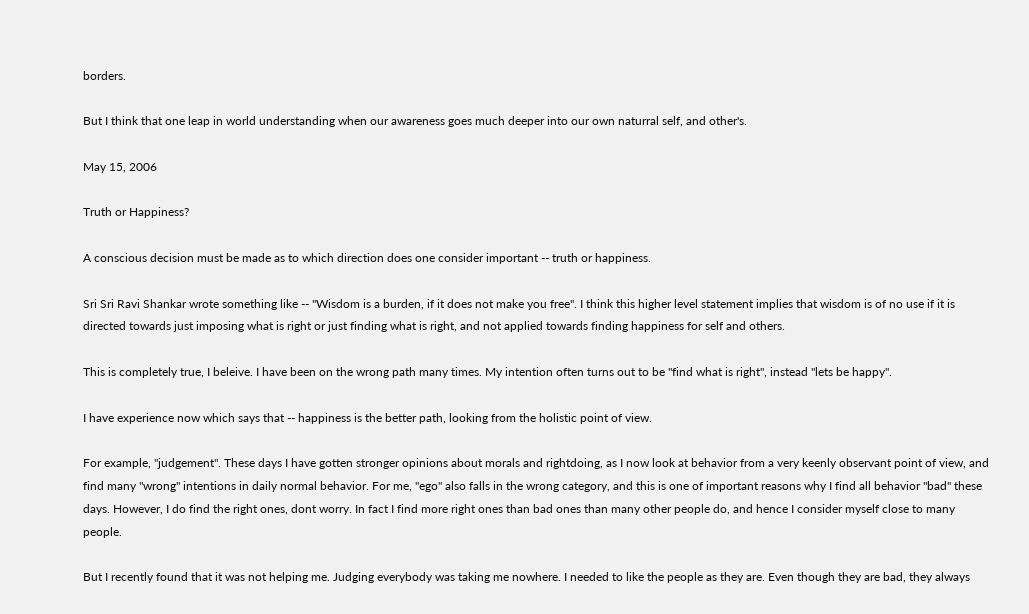borders.

But I think that one leap in world understanding when our awareness goes much deeper into our own naturral self, and other's.

May 15, 2006

Truth or Happiness?

A conscious decision must be made as to which direction does one consider important -- truth or happiness.

Sri Sri Ravi Shankar wrote something like -- "Wisdom is a burden, if it does not make you free". I think this higher level statement implies that wisdom is of no use if it is directed towards just imposing what is right or just finding what is right, and not applied towards finding happiness for self and others.

This is completely true, I beleive. I have been on the wrong path many times. My intention often turns out to be "find what is right", instead "lets be happy".

I have experience now which says that -- happiness is the better path, looking from the holistic point of view.

For example, "judgement". These days I have gotten stronger opinions about morals and rightdoing, as I now look at behavior from a very keenly observant point of view, and find many "wrong" intentions in daily normal behavior. For me, "ego" also falls in the wrong category, and this is one of important reasons why I find all behavior "bad" these days. However, I do find the right ones, dont worry. In fact I find more right ones than bad ones than many other people do, and hence I consider myself close to many people.

But I recently found that it was not helping me. Judging everybody was taking me nowhere. I needed to like the people as they are. Even though they are bad, they always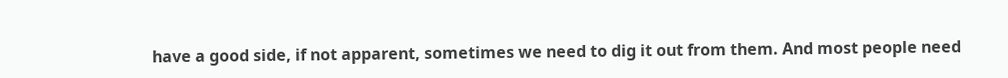have a good side, if not apparent, sometimes we need to dig it out from them. And most people need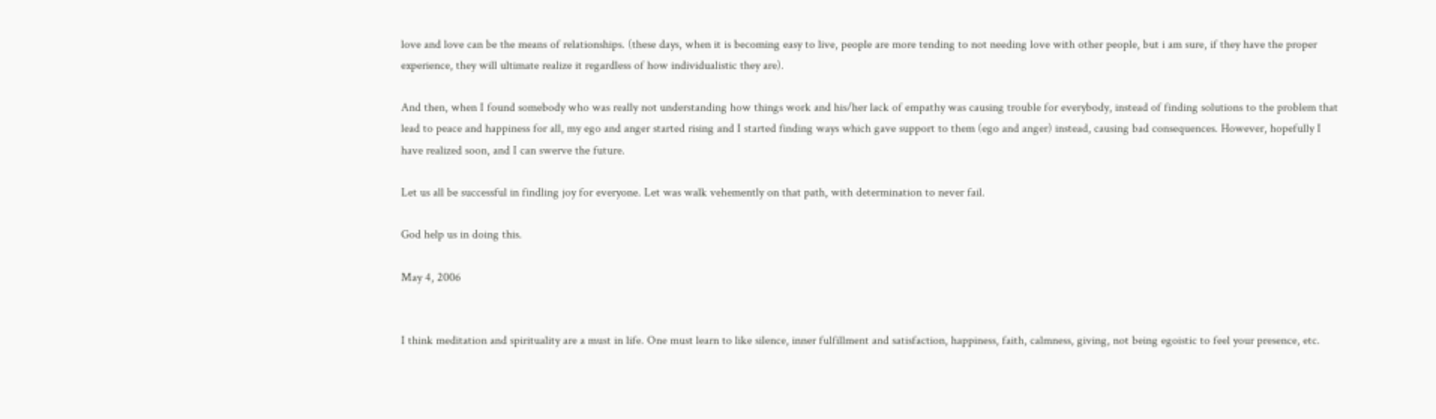love and love can be the means of relationships. (these days, when it is becoming easy to live, people are more tending to not needing love with other people, but i am sure, if they have the proper experience, they will ultimate realize it regardless of how individualistic they are).

And then, when I found somebody who was really not understanding how things work and his/her lack of empathy was causing trouble for everybody, instead of finding solutions to the problem that lead to peace and happiness for all, my ego and anger started rising and I started finding ways which gave support to them (ego and anger) instead, causing bad consequences. However, hopefully I have realized soon, and I can swerve the future.

Let us all be successful in findling joy for everyone. Let was walk vehemently on that path, with determination to never fail.

God help us in doing this.

May 4, 2006


I think meditation and spirituality are a must in life. One must learn to like silence, inner fulfillment and satisfaction, happiness, faith, calmness, giving, not being egoistic to feel your presence, etc.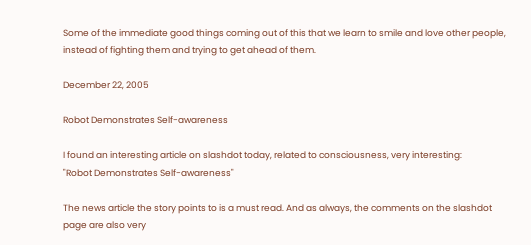Some of the immediate good things coming out of this that we learn to smile and love other people, instead of fighting them and trying to get ahead of them.

December 22, 2005

Robot Demonstrates Self-awareness

I found an interesting article on slashdot today, related to consciousness, very interesting:
"Robot Demonstrates Self-awareness"

The news article the story points to is a must read. And as always, the comments on the slashdot page are also very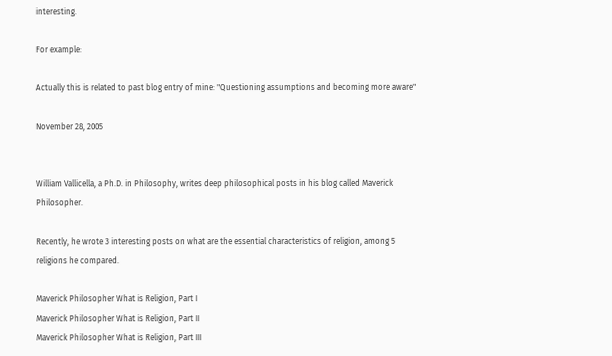interesting.

For example:

Actually this is related to past blog entry of mine: "Questioning assumptions and becoming more aware"

November 28, 2005


William Vallicella, a Ph.D. in Philosophy, writes deep philosophical posts in his blog called Maverick Philosopher.

Recently, he wrote 3 interesting posts on what are the essential characteristics of religion, among 5 religions he compared.

Maverick Philosopher What is Religion, Part I
Maverick Philosopher What is Religion, Part II
Maverick Philosopher What is Religion, Part III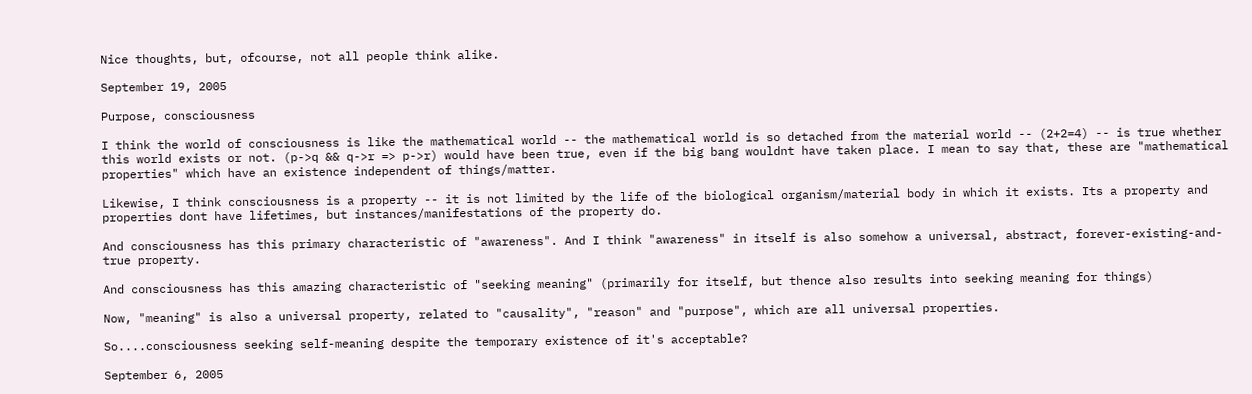Nice thoughts, but, ofcourse, not all people think alike.

September 19, 2005

Purpose, consciousness

I think the world of consciousness is like the mathematical world -- the mathematical world is so detached from the material world -- (2+2=4) -- is true whether this world exists or not. (p->q && q->r => p->r) would have been true, even if the big bang wouldnt have taken place. I mean to say that, these are "mathematical properties" which have an existence independent of things/matter.

Likewise, I think consciousness is a property -- it is not limited by the life of the biological organism/material body in which it exists. Its a property and properties dont have lifetimes, but instances/manifestations of the property do.

And consciousness has this primary characteristic of "awareness". And I think "awareness" in itself is also somehow a universal, abstract, forever-existing-and-true property.

And consciousness has this amazing characteristic of "seeking meaning" (primarily for itself, but thence also results into seeking meaning for things)

Now, "meaning" is also a universal property, related to "causality", "reason" and "purpose", which are all universal properties.

So....consciousness seeking self-meaning despite the temporary existence of it's acceptable?

September 6, 2005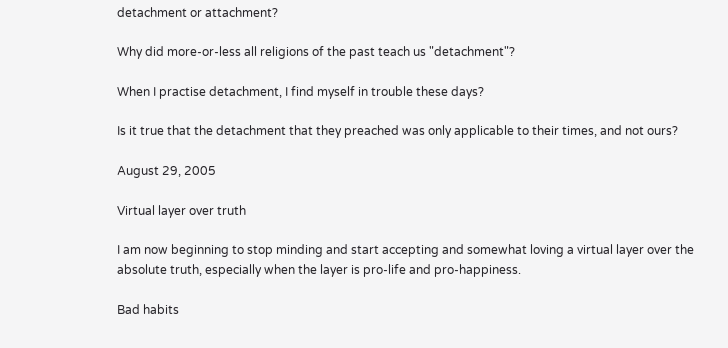detachment or attachment?

Why did more-or-less all religions of the past teach us "detachment"?

When I practise detachment, I find myself in trouble these days?

Is it true that the detachment that they preached was only applicable to their times, and not ours?

August 29, 2005

Virtual layer over truth

I am now beginning to stop minding and start accepting and somewhat loving a virtual layer over the absolute truth, especially when the layer is pro-life and pro-happiness.

Bad habits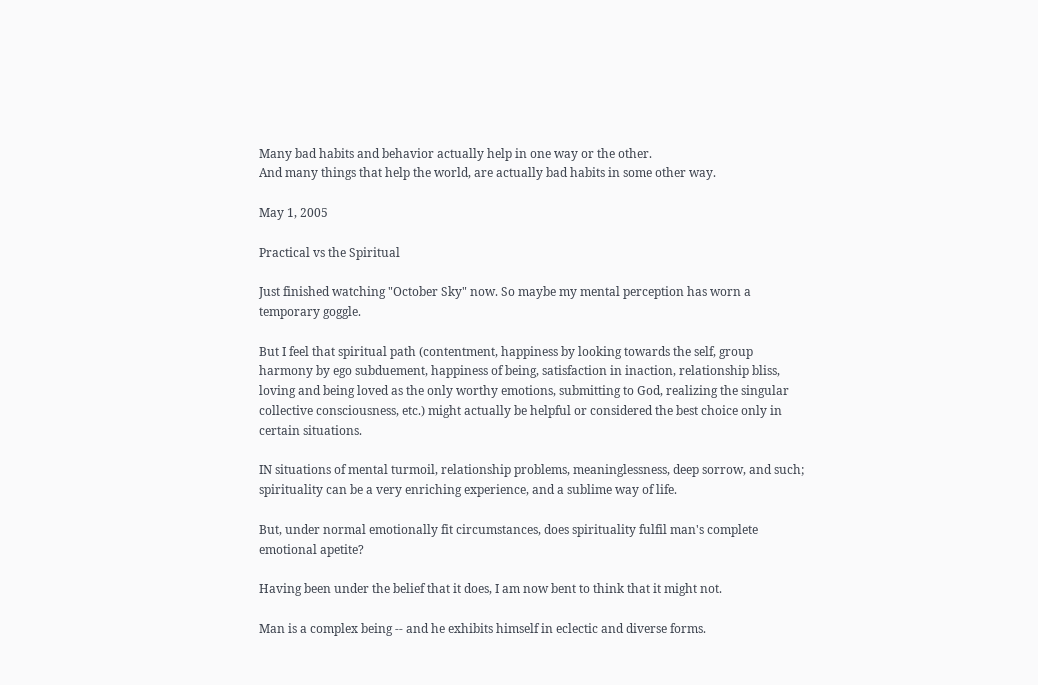Many bad habits and behavior actually help in one way or the other.
And many things that help the world, are actually bad habits in some other way.

May 1, 2005

Practical vs the Spiritual

Just finished watching "October Sky" now. So maybe my mental perception has worn a temporary goggle.

But I feel that spiritual path (contentment, happiness by looking towards the self, group harmony by ego subduement, happiness of being, satisfaction in inaction, relationship bliss, loving and being loved as the only worthy emotions, submitting to God, realizing the singular collective consciousness, etc.) might actually be helpful or considered the best choice only in certain situations.

IN situations of mental turmoil, relationship problems, meaninglessness, deep sorrow, and such; spirituality can be a very enriching experience, and a sublime way of life.

But, under normal emotionally fit circumstances, does spirituality fulfil man's complete emotional apetite?

Having been under the belief that it does, I am now bent to think that it might not.

Man is a complex being -- and he exhibits himself in eclectic and diverse forms.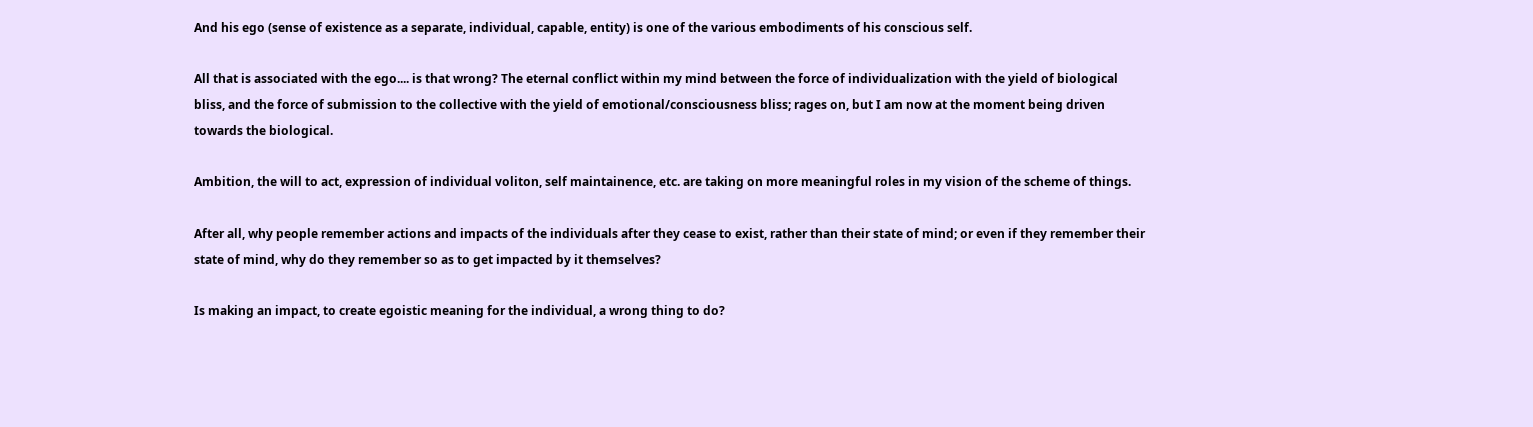And his ego (sense of existence as a separate, individual, capable, entity) is one of the various embodiments of his conscious self.

All that is associated with the ego.... is that wrong? The eternal conflict within my mind between the force of individualization with the yield of biological bliss, and the force of submission to the collective with the yield of emotional/consciousness bliss; rages on, but I am now at the moment being driven towards the biological.

Ambition, the will to act, expression of individual voliton, self maintainence, etc. are taking on more meaningful roles in my vision of the scheme of things.

After all, why people remember actions and impacts of the individuals after they cease to exist, rather than their state of mind; or even if they remember their state of mind, why do they remember so as to get impacted by it themselves?

Is making an impact, to create egoistic meaning for the individual, a wrong thing to do?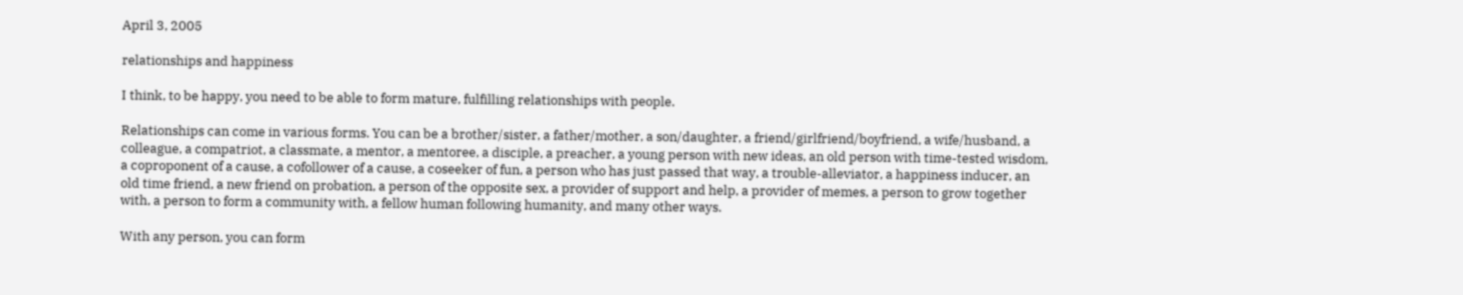April 3, 2005

relationships and happiness

I think, to be happy, you need to be able to form mature, fulfilling relationships with people.

Relationships can come in various forms. You can be a brother/sister, a father/mother, a son/daughter, a friend/girlfriend/boyfriend, a wife/husband, a colleague, a compatriot, a classmate, a mentor, a mentoree, a disciple, a preacher, a young person with new ideas, an old person with time-tested wisdom, a coproponent of a cause, a cofollower of a cause, a coseeker of fun, a person who has just passed that way, a trouble-alleviator, a happiness inducer, an old time friend, a new friend on probation, a person of the opposite sex, a provider of support and help, a provider of memes, a person to grow together with, a person to form a community with, a fellow human following humanity, and many other ways.

With any person, you can form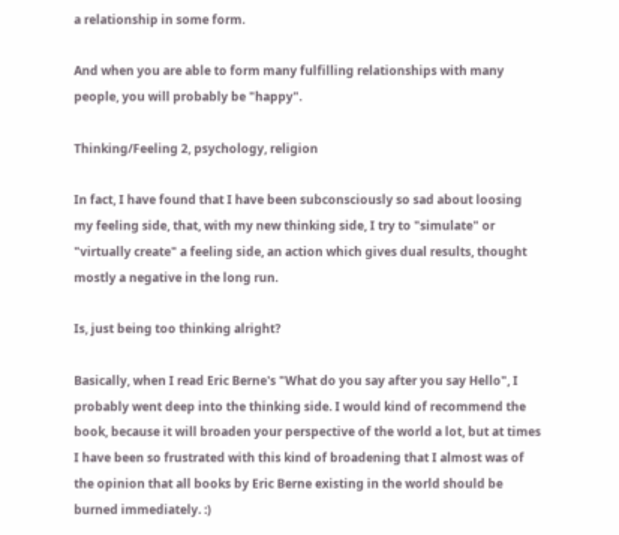a relationship in some form.

And when you are able to form many fulfilling relationships with many people, you will probably be "happy".

Thinking/Feeling 2, psychology, religion

In fact, I have found that I have been subconsciously so sad about loosing my feeling side, that, with my new thinking side, I try to "simulate" or "virtually create" a feeling side, an action which gives dual results, thought mostly a negative in the long run.

Is, just being too thinking alright?

Basically, when I read Eric Berne's "What do you say after you say Hello", I probably went deep into the thinking side. I would kind of recommend the book, because it will broaden your perspective of the world a lot, but at times I have been so frustrated with this kind of broadening that I almost was of the opinion that all books by Eric Berne existing in the world should be burned immediately. :)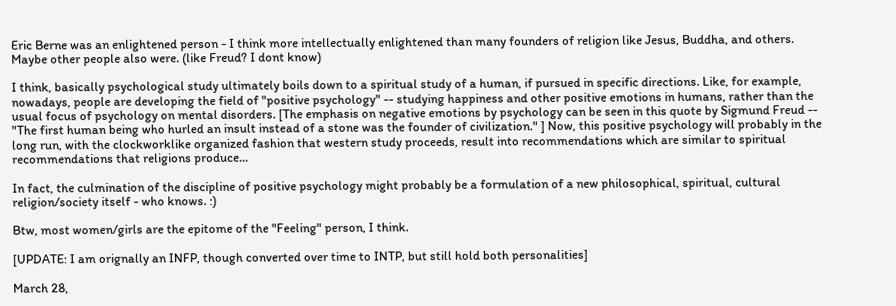Eric Berne was an enlightened person - I think more intellectually enlightened than many founders of religion like Jesus, Buddha, and others. Maybe other people also were. (like Freud? I dont know)

I think, basically psychological study ultimately boils down to a spiritual study of a human, if pursued in specific directions. Like, for example, nowadays, people are developing the field of "positive psychology" -- studying happiness and other positive emotions in humans, rather than the usual focus of psychology on mental disorders. [The emphasis on negative emotions by psychology can be seen in this quote by Sigmund Freud -- "The first human being who hurled an insult instead of a stone was the founder of civilization." ] Now, this positive psychology will probably in the long run, with the clockworklike organized fashion that western study proceeds, result into recommendations which are similar to spiritual recommendations that religions produce...

In fact, the culmination of the discipline of positive psychology might probably be a formulation of a new philosophical, spiritual, cultural religion/society itself - who knows. :)

Btw, most women/girls are the epitome of the "Feeling" person, I think.

[UPDATE: I am orignally an INFP, though converted over time to INTP, but still hold both personalities]

March 28,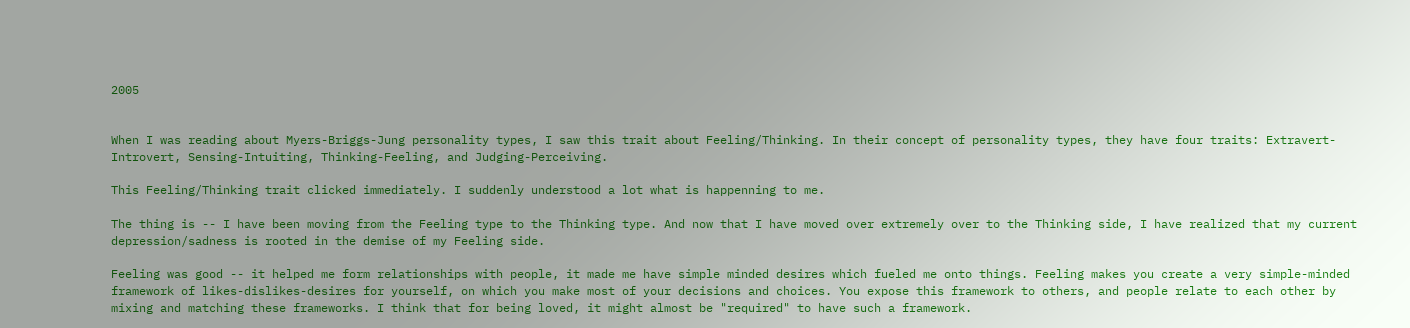2005


When I was reading about Myers-Briggs-Jung personality types, I saw this trait about Feeling/Thinking. In their concept of personality types, they have four traits: Extravert-Introvert, Sensing-Intuiting, Thinking-Feeling, and Judging-Perceiving.

This Feeling/Thinking trait clicked immediately. I suddenly understood a lot what is happenning to me.

The thing is -- I have been moving from the Feeling type to the Thinking type. And now that I have moved over extremely over to the Thinking side, I have realized that my current depression/sadness is rooted in the demise of my Feeling side.

Feeling was good -- it helped me form relationships with people, it made me have simple minded desires which fueled me onto things. Feeling makes you create a very simple-minded framework of likes-dislikes-desires for yourself, on which you make most of your decisions and choices. You expose this framework to others, and people relate to each other by mixing and matching these frameworks. I think that for being loved, it might almost be "required" to have such a framework.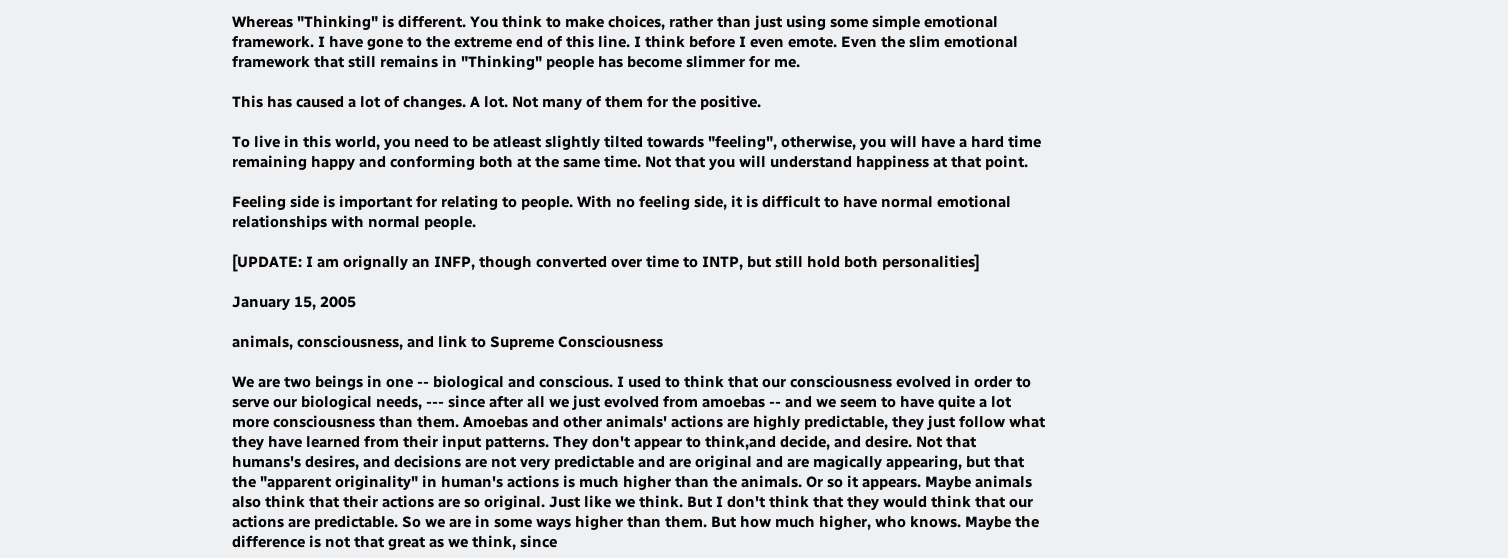Whereas "Thinking" is different. You think to make choices, rather than just using some simple emotional framework. I have gone to the extreme end of this line. I think before I even emote. Even the slim emotional framework that still remains in "Thinking" people has become slimmer for me.

This has caused a lot of changes. A lot. Not many of them for the positive.

To live in this world, you need to be atleast slightly tilted towards "feeling", otherwise, you will have a hard time remaining happy and conforming both at the same time. Not that you will understand happiness at that point.

Feeling side is important for relating to people. With no feeling side, it is difficult to have normal emotional relationships with normal people.

[UPDATE: I am orignally an INFP, though converted over time to INTP, but still hold both personalities]

January 15, 2005

animals, consciousness, and link to Supreme Consciousness

We are two beings in one -- biological and conscious. I used to think that our consciousness evolved in order to serve our biological needs, --- since after all we just evolved from amoebas -- and we seem to have quite a lot more consciousness than them. Amoebas and other animals' actions are highly predictable, they just follow what they have learned from their input patterns. They don't appear to think,and decide, and desire. Not that humans's desires, and decisions are not very predictable and are original and are magically appearing, but that the "apparent originality" in human's actions is much higher than the animals. Or so it appears. Maybe animals also think that their actions are so original. Just like we think. But I don't think that they would think that our actions are predictable. So we are in some ways higher than them. But how much higher, who knows. Maybe the difference is not that great as we think, since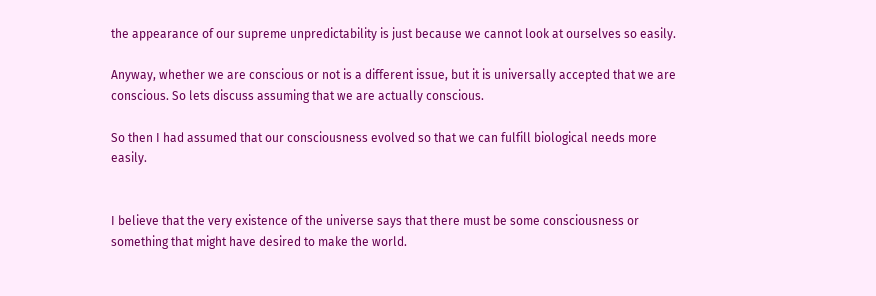the appearance of our supreme unpredictability is just because we cannot look at ourselves so easily.

Anyway, whether we are conscious or not is a different issue, but it is universally accepted that we are conscious. So lets discuss assuming that we are actually conscious.

So then I had assumed that our consciousness evolved so that we can fulfill biological needs more easily.


I believe that the very existence of the universe says that there must be some consciousness or something that might have desired to make the world.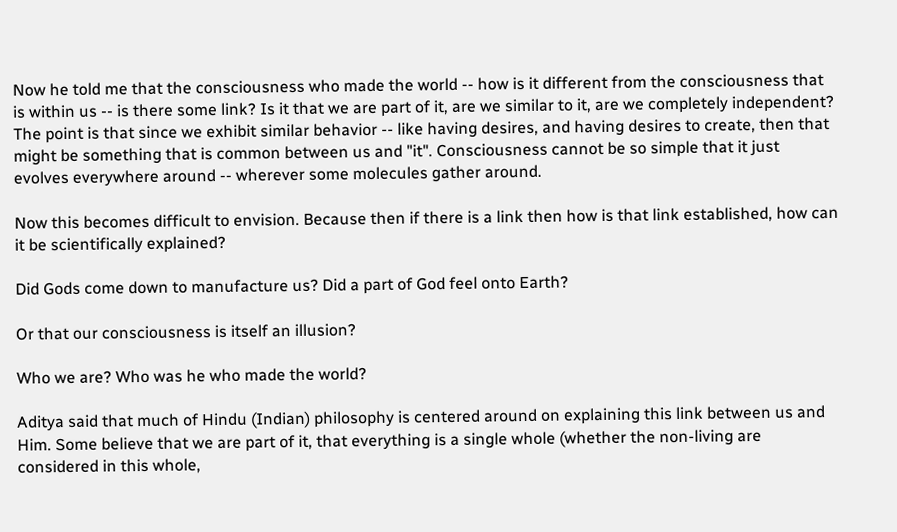Now he told me that the consciousness who made the world -- how is it different from the consciousness that is within us -- is there some link? Is it that we are part of it, are we similar to it, are we completely independent? The point is that since we exhibit similar behavior -- like having desires, and having desires to create, then that might be something that is common between us and "it". Consciousness cannot be so simple that it just evolves everywhere around -- wherever some molecules gather around.

Now this becomes difficult to envision. Because then if there is a link then how is that link established, how can it be scientifically explained?

Did Gods come down to manufacture us? Did a part of God feel onto Earth?

Or that our consciousness is itself an illusion?

Who we are? Who was he who made the world?

Aditya said that much of Hindu (Indian) philosophy is centered around on explaining this link between us and Him. Some believe that we are part of it, that everything is a single whole (whether the non-living are considered in this whole,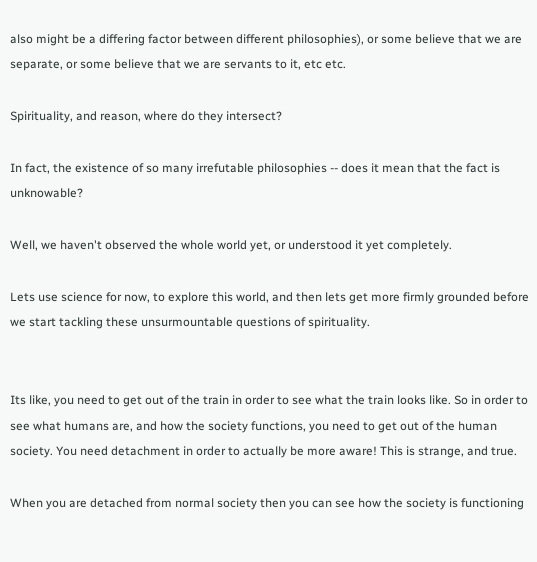also might be a differing factor between different philosophies), or some believe that we are separate, or some believe that we are servants to it, etc etc.

Spirituality, and reason, where do they intersect?

In fact, the existence of so many irrefutable philosophies -- does it mean that the fact is unknowable?

Well, we haven't observed the whole world yet, or understood it yet completely.

Lets use science for now, to explore this world, and then lets get more firmly grounded before we start tackling these unsurmountable questions of spirituality.


Its like, you need to get out of the train in order to see what the train looks like. So in order to see what humans are, and how the society functions, you need to get out of the human society. You need detachment in order to actually be more aware! This is strange, and true.

When you are detached from normal society then you can see how the society is functioning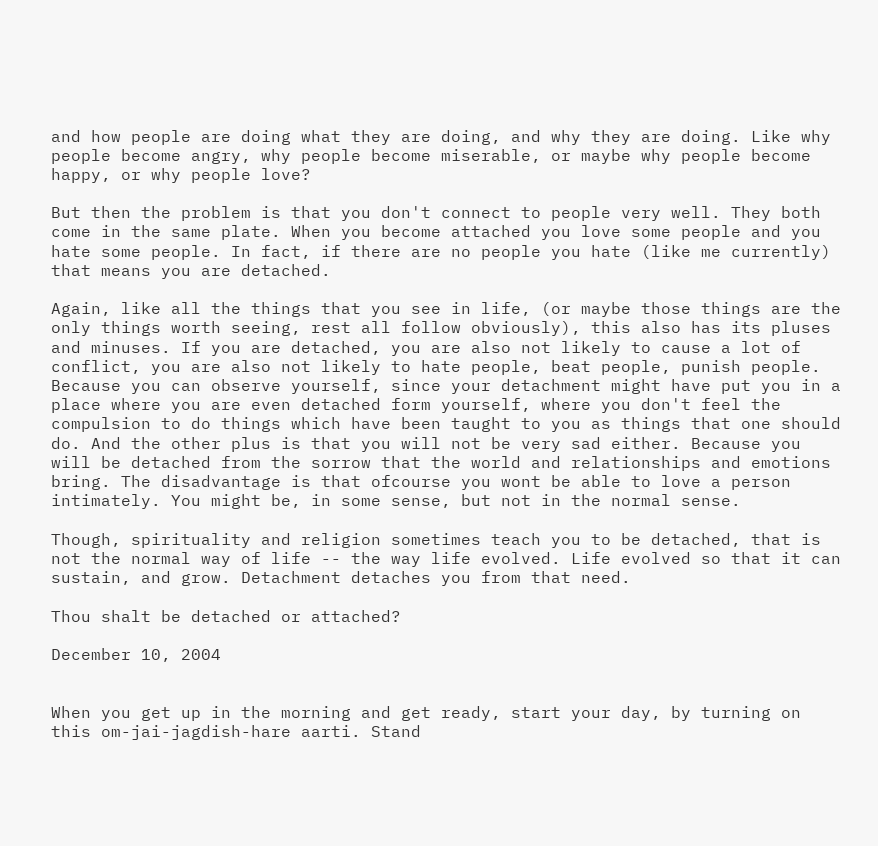and how people are doing what they are doing, and why they are doing. Like why people become angry, why people become miserable, or maybe why people become happy, or why people love?

But then the problem is that you don't connect to people very well. They both come in the same plate. When you become attached you love some people and you hate some people. In fact, if there are no people you hate (like me currently) that means you are detached.

Again, like all the things that you see in life, (or maybe those things are the only things worth seeing, rest all follow obviously), this also has its pluses and minuses. If you are detached, you are also not likely to cause a lot of conflict, you are also not likely to hate people, beat people, punish people. Because you can observe yourself, since your detachment might have put you in a place where you are even detached form yourself, where you don't feel the compulsion to do things which have been taught to you as things that one should do. And the other plus is that you will not be very sad either. Because you will be detached from the sorrow that the world and relationships and emotions bring. The disadvantage is that ofcourse you wont be able to love a person intimately. You might be, in some sense, but not in the normal sense.

Though, spirituality and religion sometimes teach you to be detached, that is not the normal way of life -- the way life evolved. Life evolved so that it can sustain, and grow. Detachment detaches you from that need.

Thou shalt be detached or attached?

December 10, 2004


When you get up in the morning and get ready, start your day, by turning on this om-jai-jagdish-hare aarti. Stand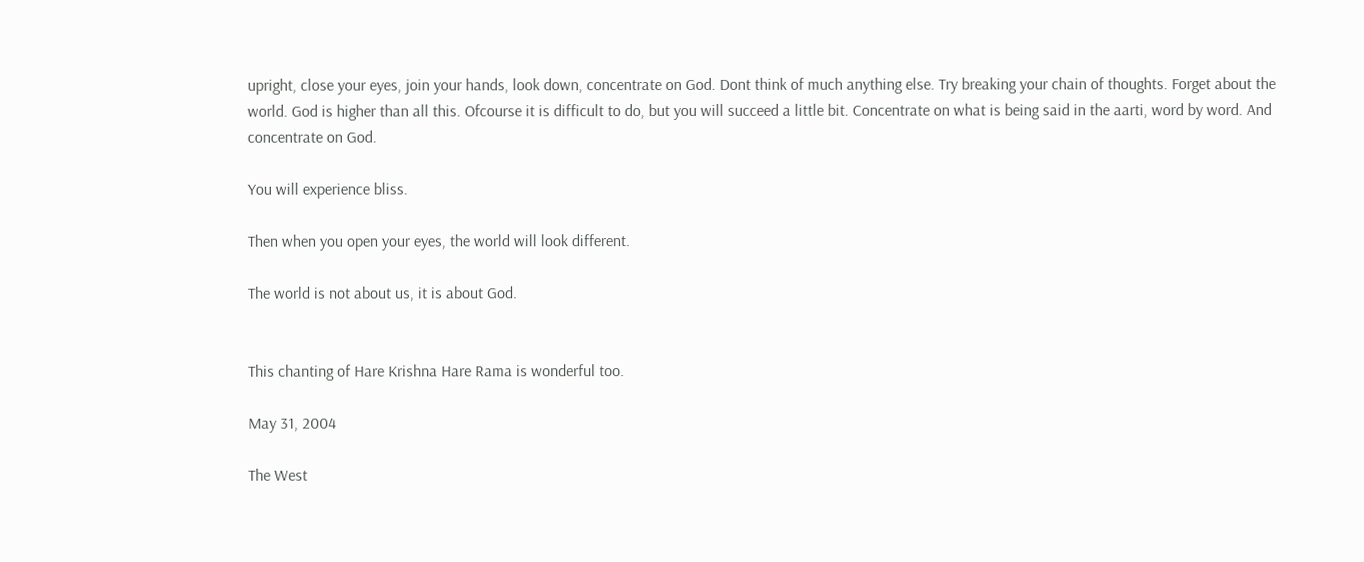upright, close your eyes, join your hands, look down, concentrate on God. Dont think of much anything else. Try breaking your chain of thoughts. Forget about the world. God is higher than all this. Ofcourse it is difficult to do, but you will succeed a little bit. Concentrate on what is being said in the aarti, word by word. And concentrate on God.

You will experience bliss.

Then when you open your eyes, the world will look different.

The world is not about us, it is about God.


This chanting of Hare Krishna Hare Rama is wonderful too.

May 31, 2004

The West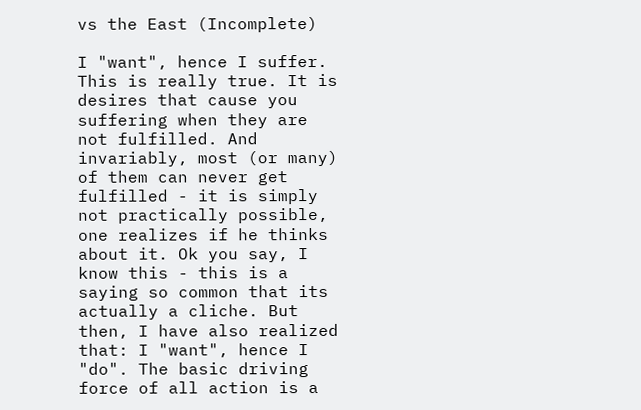vs the East (Incomplete)

I "want", hence I suffer. This is really true. It is desires that cause you suffering when they are not fulfilled. And invariably, most (or many) of them can never get fulfilled - it is simply not practically possible, one realizes if he thinks about it. Ok you say, I know this - this is a saying so common that its actually a cliche. But then, I have also realized that: I "want", hence I "do". The basic driving force of all action is a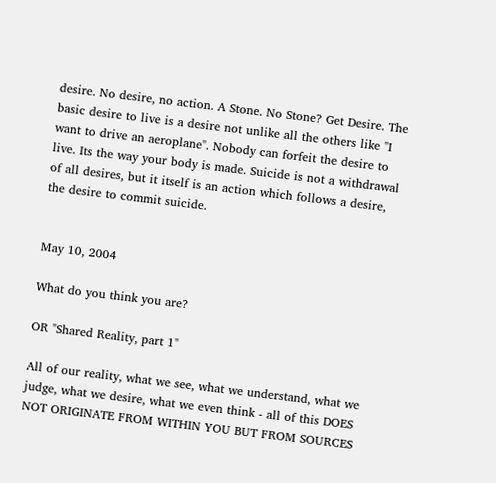desire. No desire, no action. A Stone. No Stone? Get Desire. The basic desire to live is a desire not unlike all the others like "I want to drive an aeroplane". Nobody can forfeit the desire to live. Its the way your body is made. Suicide is not a withdrawal of all desires, but it itself is an action which follows a desire, the desire to commit suicide.


May 10, 2004

What do you think you are?

OR "Shared Reality, part 1"

All of our reality, what we see, what we understand, what we judge, what we desire, what we even think - all of this DOES NOT ORIGINATE FROM WITHIN YOU BUT FROM SOURCES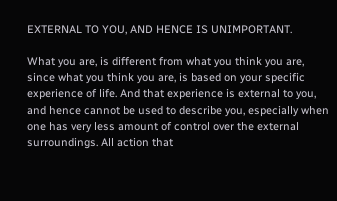EXTERNAL TO YOU, AND HENCE IS UNIMPORTANT.

What you are, is different from what you think you are, since what you think you are, is based on your specific experience of life. And that experience is external to you, and hence cannot be used to describe you, especially when one has very less amount of control over the external surroundings. All action that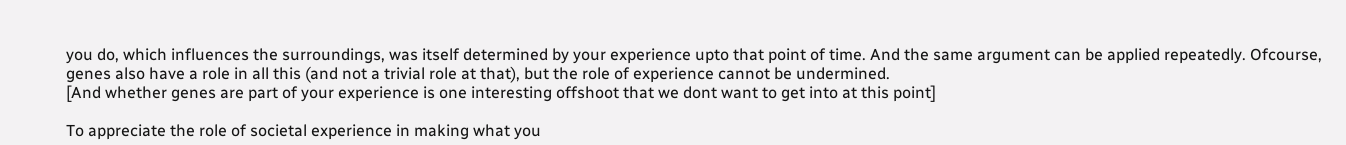you do, which influences the surroundings, was itself determined by your experience upto that point of time. And the same argument can be applied repeatedly. Ofcourse, genes also have a role in all this (and not a trivial role at that), but the role of experience cannot be undermined.
[And whether genes are part of your experience is one interesting offshoot that we dont want to get into at this point]

To appreciate the role of societal experience in making what you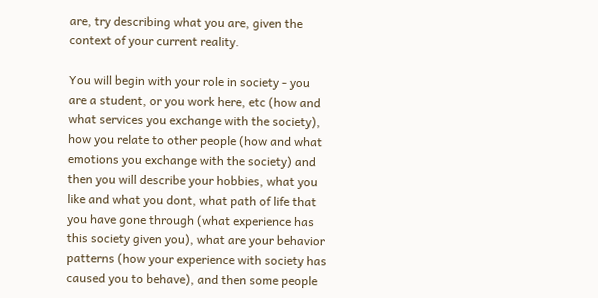are, try describing what you are, given the context of your current reality.

You will begin with your role in society - you are a student, or you work here, etc (how and what services you exchange with the society), how you relate to other people (how and what emotions you exchange with the society) and then you will describe your hobbies, what you like and what you dont, what path of life that you have gone through (what experience has this society given you), what are your behavior patterns (how your experience with society has caused you to behave), and then some people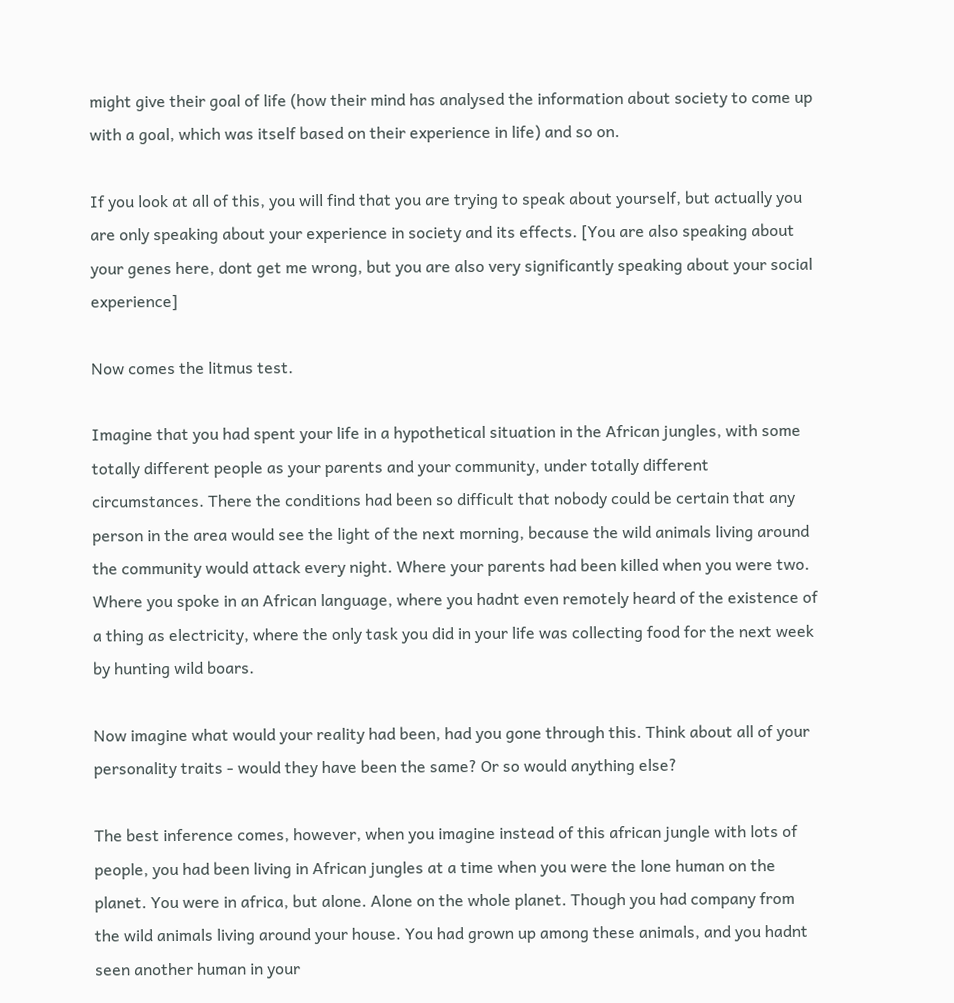might give their goal of life (how their mind has analysed the information about society to come up with a goal, which was itself based on their experience in life) and so on.

If you look at all of this, you will find that you are trying to speak about yourself, but actually you are only speaking about your experience in society and its effects. [You are also speaking about your genes here, dont get me wrong, but you are also very significantly speaking about your social experience]

Now comes the litmus test.

Imagine that you had spent your life in a hypothetical situation in the African jungles, with some totally different people as your parents and your community, under totally different circumstances. There the conditions had been so difficult that nobody could be certain that any person in the area would see the light of the next morning, because the wild animals living around the community would attack every night. Where your parents had been killed when you were two. Where you spoke in an African language, where you hadnt even remotely heard of the existence of a thing as electricity, where the only task you did in your life was collecting food for the next week by hunting wild boars.

Now imagine what would your reality had been, had you gone through this. Think about all of your personality traits - would they have been the same? Or so would anything else?

The best inference comes, however, when you imagine instead of this african jungle with lots of people, you had been living in African jungles at a time when you were the lone human on the planet. You were in africa, but alone. Alone on the whole planet. Though you had company from the wild animals living around your house. You had grown up among these animals, and you hadnt seen another human in your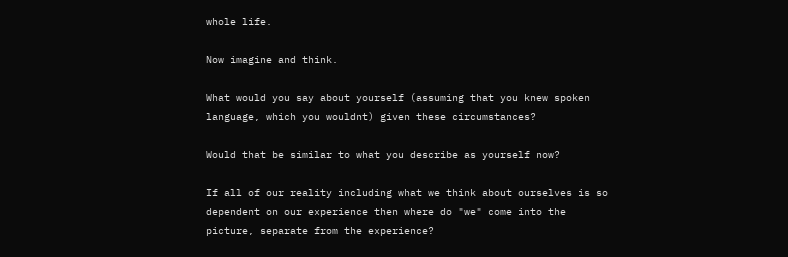whole life.

Now imagine and think.

What would you say about yourself (assuming that you knew spoken language, which you wouldnt) given these circumstances?

Would that be similar to what you describe as yourself now?

If all of our reality including what we think about ourselves is so dependent on our experience then where do "we" come into the picture, separate from the experience?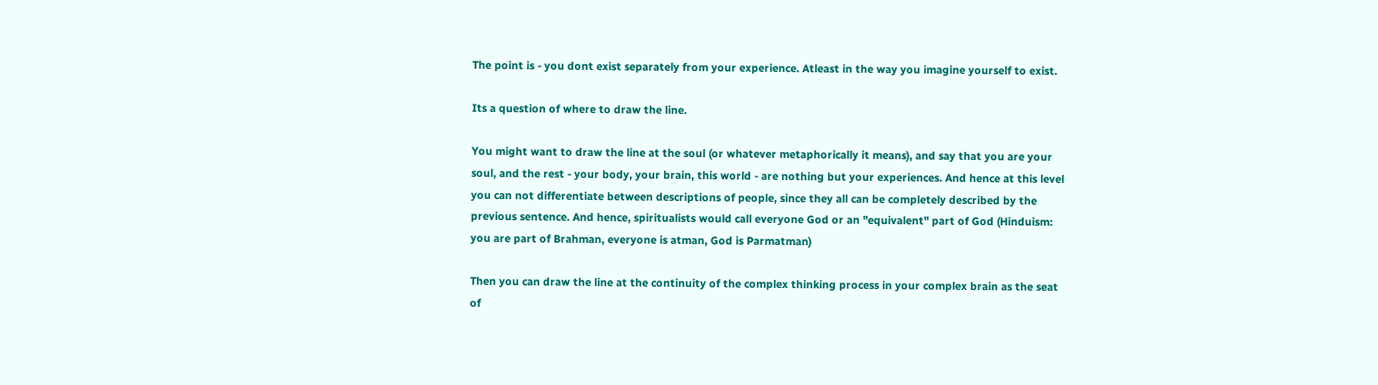The point is - you dont exist separately from your experience. Atleast in the way you imagine yourself to exist.

Its a question of where to draw the line.

You might want to draw the line at the soul (or whatever metaphorically it means), and say that you are your soul, and the rest - your body, your brain, this world - are nothing but your experiences. And hence at this level you can not differentiate between descriptions of people, since they all can be completely described by the previous sentence. And hence, spiritualists would call everyone God or an "equivalent" part of God (Hinduism: you are part of Brahman, everyone is atman, God is Parmatman)

Then you can draw the line at the continuity of the complex thinking process in your complex brain as the seat of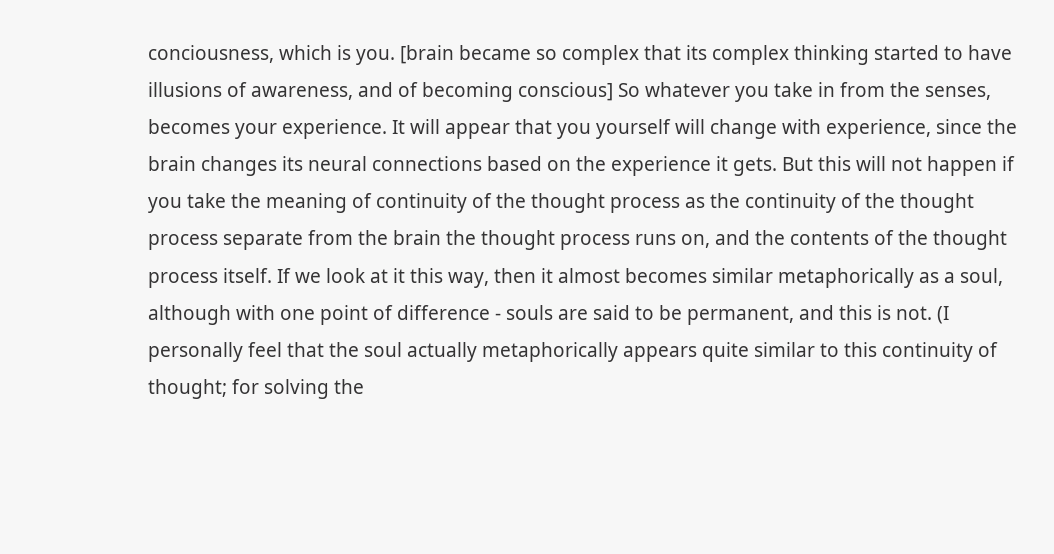conciousness, which is you. [brain became so complex that its complex thinking started to have illusions of awareness, and of becoming conscious] So whatever you take in from the senses, becomes your experience. It will appear that you yourself will change with experience, since the brain changes its neural connections based on the experience it gets. But this will not happen if you take the meaning of continuity of the thought process as the continuity of the thought process separate from the brain the thought process runs on, and the contents of the thought process itself. If we look at it this way, then it almost becomes similar metaphorically as a soul, although with one point of difference - souls are said to be permanent, and this is not. (I personally feel that the soul actually metaphorically appears quite similar to this continuity of thought; for solving the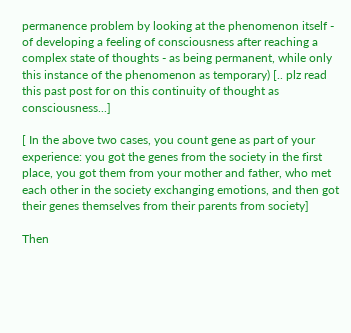permanence problem by looking at the phenomenon itself - of developing a feeling of consciousness after reaching a complex state of thoughts - as being permanent, while only this instance of the phenomenon as temporary) [.. plz read this past post for on this continuity of thought as consciousness...]

[ In the above two cases, you count gene as part of your experience: you got the genes from the society in the first place, you got them from your mother and father, who met each other in the society exchanging emotions, and then got their genes themselves from their parents from society]

Then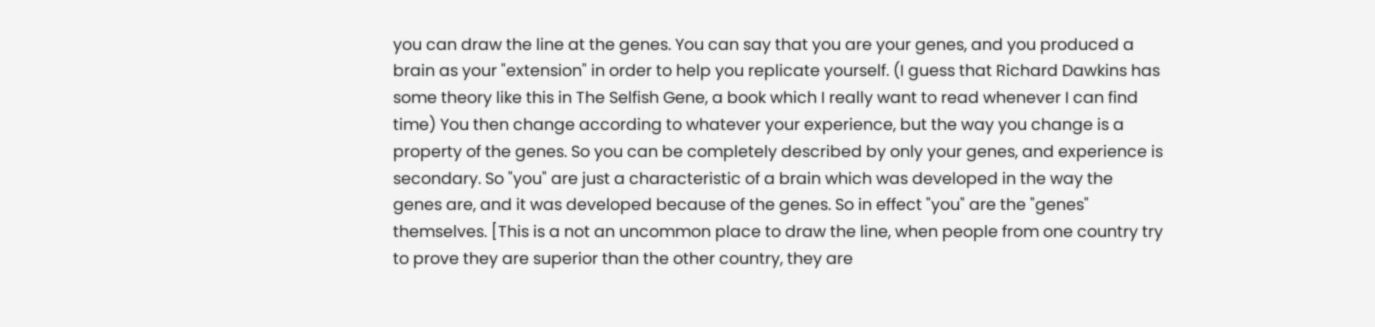you can draw the line at the genes. You can say that you are your genes, and you produced a brain as your "extension" in order to help you replicate yourself. (I guess that Richard Dawkins has some theory like this in The Selfish Gene, a book which I really want to read whenever I can find time) You then change according to whatever your experience, but the way you change is a property of the genes. So you can be completely described by only your genes, and experience is secondary. So "you" are just a characteristic of a brain which was developed in the way the genes are, and it was developed because of the genes. So in effect "you" are the "genes" themselves. [This is a not an uncommon place to draw the line, when people from one country try to prove they are superior than the other country, they are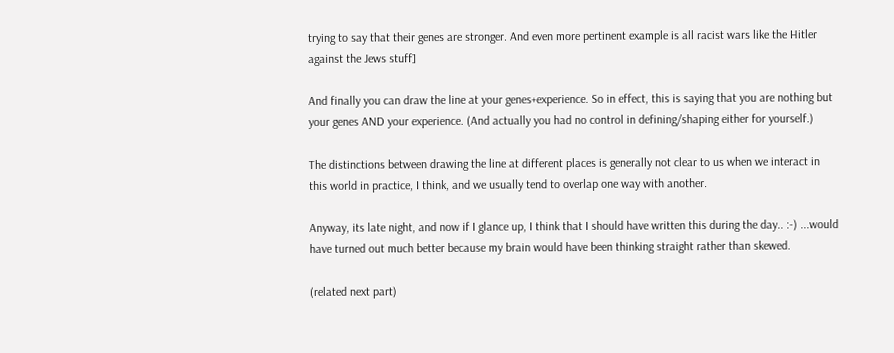trying to say that their genes are stronger. And even more pertinent example is all racist wars like the Hitler against the Jews stuff]

And finally you can draw the line at your genes+experience. So in effect, this is saying that you are nothing but your genes AND your experience. (And actually you had no control in defining/shaping either for yourself.)

The distinctions between drawing the line at different places is generally not clear to us when we interact in this world in practice, I think, and we usually tend to overlap one way with another.

Anyway, its late night, and now if I glance up, I think that I should have written this during the day.. :-) ...would have turned out much better because my brain would have been thinking straight rather than skewed.

(related next part)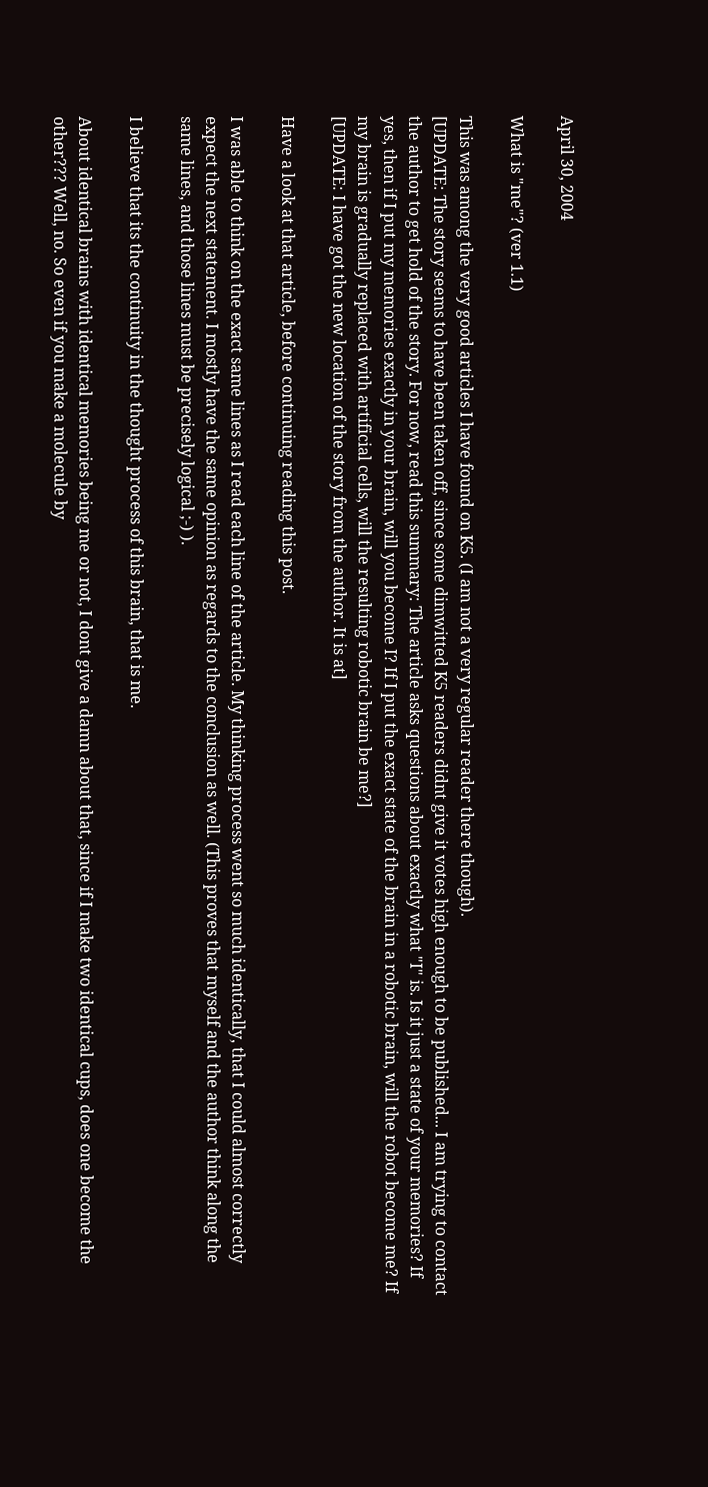April 30, 2004

What is "me"? (ver 1.1)

This was among the very good articles I have found on K5. (I am not a very regular reader there though).
[UPDATE: The story seems to have been taken off, since some dimwitted K5 readers didnt give it votes high enough to be published... I am trying to contact the author to get hold of the story. For now, read this summary: The article asks questions about exactly what "I" is. Is it just a state of your memories? If yes, then if I put my memories exactly in your brain, will you become I? If I put the exact state of the brain in a robotic brain, will the robot become me? If my brain is gradually replaced with artificial cells, will the resulting robotic brain be me?]
[UPDATE: I have got the new location of the story from the author. It is at]

Have a look at that article, before continuing reading this post.

I was able to think on the exact same lines as I read each line of the article. My thinking process went so much identically, that I could almost correctly expect the next statement. I mostly have the same opinion as regards to the conclusion as well. (This proves that myself and the author think along the same lines, and those lines must be precisely logical ;-) ).

I believe that its the continuity in the thought process of this brain, that is me.

About identical brains with identical memories being me or not, I dont give a damn about that, since if I make two identical cups, does one become the other??? Well, no. So even if you make a molecule by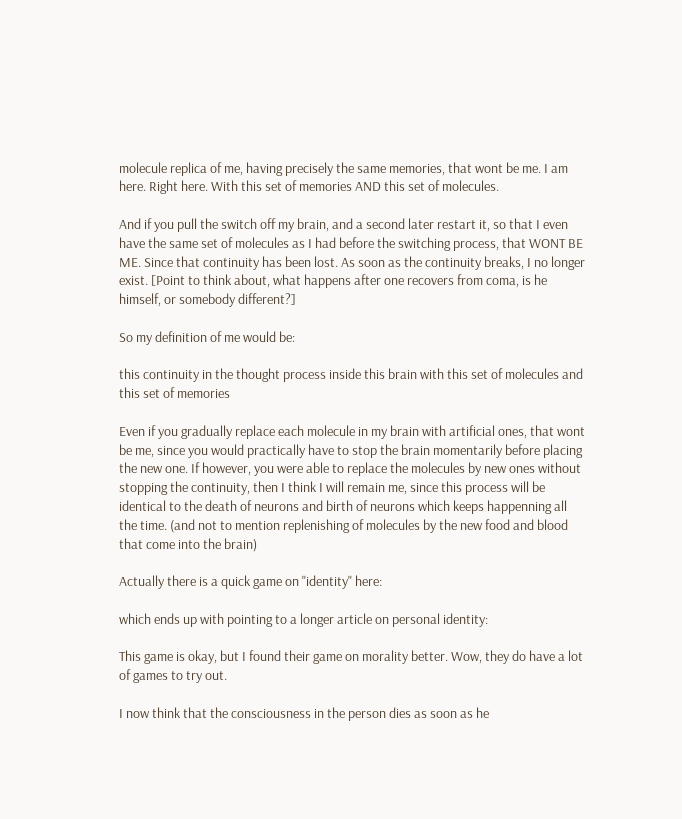molecule replica of me, having precisely the same memories, that wont be me. I am here. Right here. With this set of memories AND this set of molecules.

And if you pull the switch off my brain, and a second later restart it, so that I even have the same set of molecules as I had before the switching process, that WONT BE ME. Since that continuity has been lost. As soon as the continuity breaks, I no longer exist. [Point to think about, what happens after one recovers from coma, is he himself, or somebody different?]

So my definition of me would be:

this continuity in the thought process inside this brain with this set of molecules and this set of memories

Even if you gradually replace each molecule in my brain with artificial ones, that wont be me, since you would practically have to stop the brain momentarily before placing the new one. If however, you were able to replace the molecules by new ones without stopping the continuity, then I think I will remain me, since this process will be identical to the death of neurons and birth of neurons which keeps happenning all the time. (and not to mention replenishing of molecules by the new food and blood that come into the brain)

Actually there is a quick game on "identity" here:

which ends up with pointing to a longer article on personal identity:

This game is okay, but I found their game on morality better. Wow, they do have a lot of games to try out.

I now think that the consciousness in the person dies as soon as he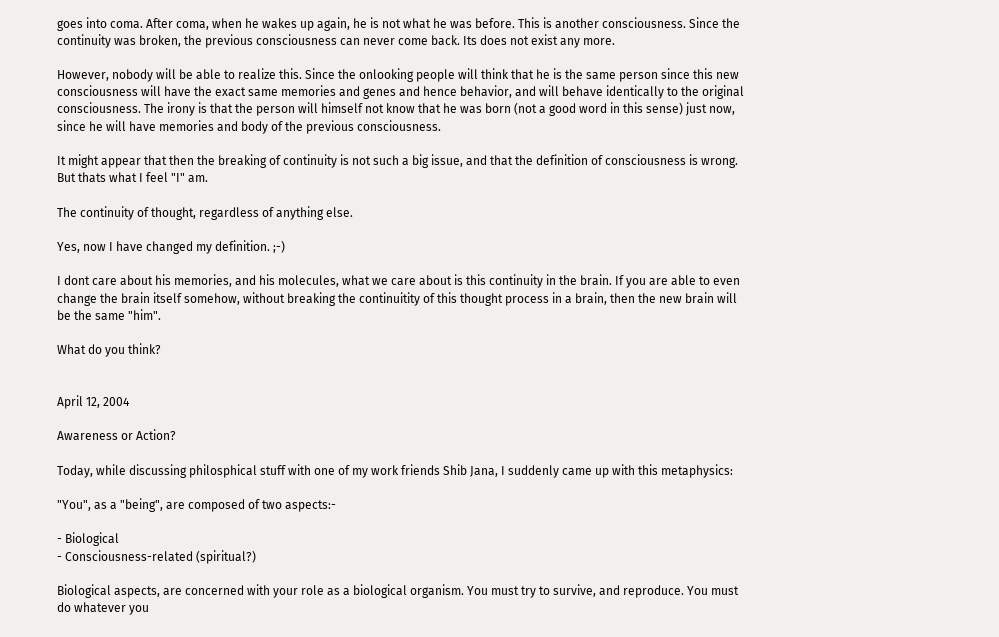goes into coma. After coma, when he wakes up again, he is not what he was before. This is another consciousness. Since the continuity was broken, the previous consciousness can never come back. Its does not exist any more.

However, nobody will be able to realize this. Since the onlooking people will think that he is the same person since this new consciousness will have the exact same memories and genes and hence behavior, and will behave identically to the original consciousness. The irony is that the person will himself not know that he was born (not a good word in this sense) just now, since he will have memories and body of the previous consciousness.

It might appear that then the breaking of continuity is not such a big issue, and that the definition of consciousness is wrong. But thats what I feel "I" am.

The continuity of thought, regardless of anything else.

Yes, now I have changed my definition. ;-)

I dont care about his memories, and his molecules, what we care about is this continuity in the brain. If you are able to even change the brain itself somehow, without breaking the continuitity of this thought process in a brain, then the new brain will be the same "him".

What do you think?


April 12, 2004

Awareness or Action?

Today, while discussing philosphical stuff with one of my work friends Shib Jana, I suddenly came up with this metaphysics:

"You", as a "being", are composed of two aspects:-

- Biological
- Consciousness-related (spiritual?)

Biological aspects, are concerned with your role as a biological organism. You must try to survive, and reproduce. You must do whatever you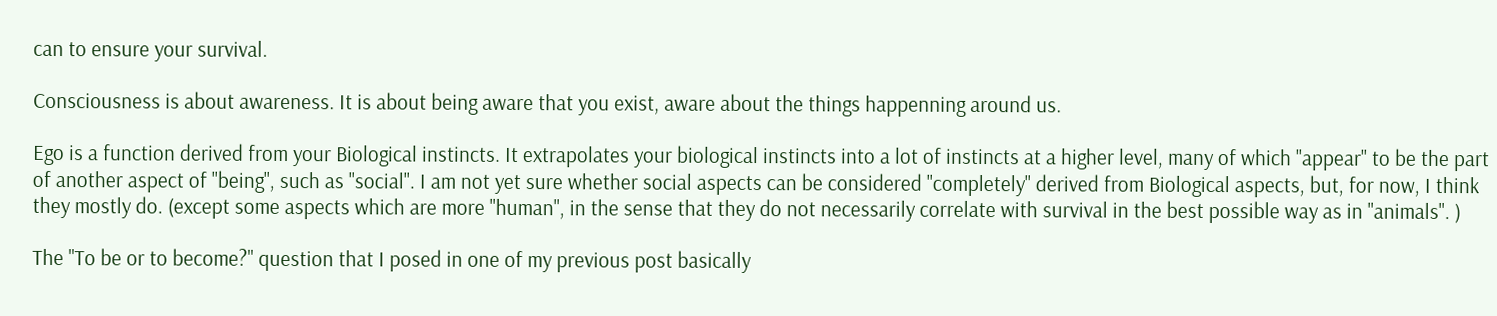can to ensure your survival.

Consciousness is about awareness. It is about being aware that you exist, aware about the things happenning around us.

Ego is a function derived from your Biological instincts. It extrapolates your biological instincts into a lot of instincts at a higher level, many of which "appear" to be the part of another aspect of "being", such as "social". I am not yet sure whether social aspects can be considered "completely" derived from Biological aspects, but, for now, I think they mostly do. (except some aspects which are more "human", in the sense that they do not necessarily correlate with survival in the best possible way as in "animals". )

The "To be or to become?" question that I posed in one of my previous post basically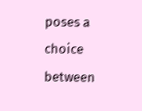poses a choice between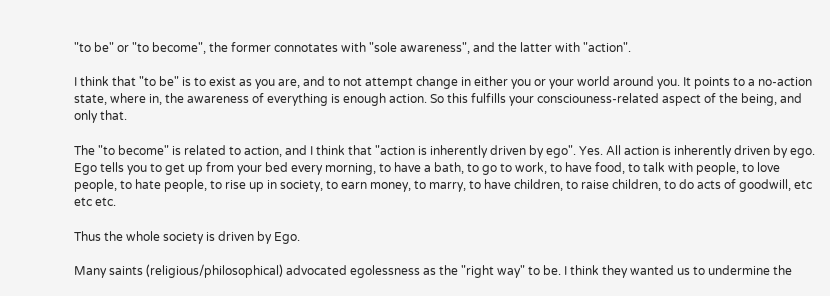"to be" or "to become", the former connotates with "sole awareness", and the latter with "action".

I think that "to be" is to exist as you are, and to not attempt change in either you or your world around you. It points to a no-action state, where in, the awareness of everything is enough action. So this fulfills your consciouness-related aspect of the being, and only that.

The "to become" is related to action, and I think that "action is inherently driven by ego". Yes. All action is inherently driven by ego. Ego tells you to get up from your bed every morning, to have a bath, to go to work, to have food, to talk with people, to love people, to hate people, to rise up in society, to earn money, to marry, to have children, to raise children, to do acts of goodwill, etc etc etc.

Thus the whole society is driven by Ego.

Many saints (religious/philosophical) advocated egolessness as the "right way" to be. I think they wanted us to undermine the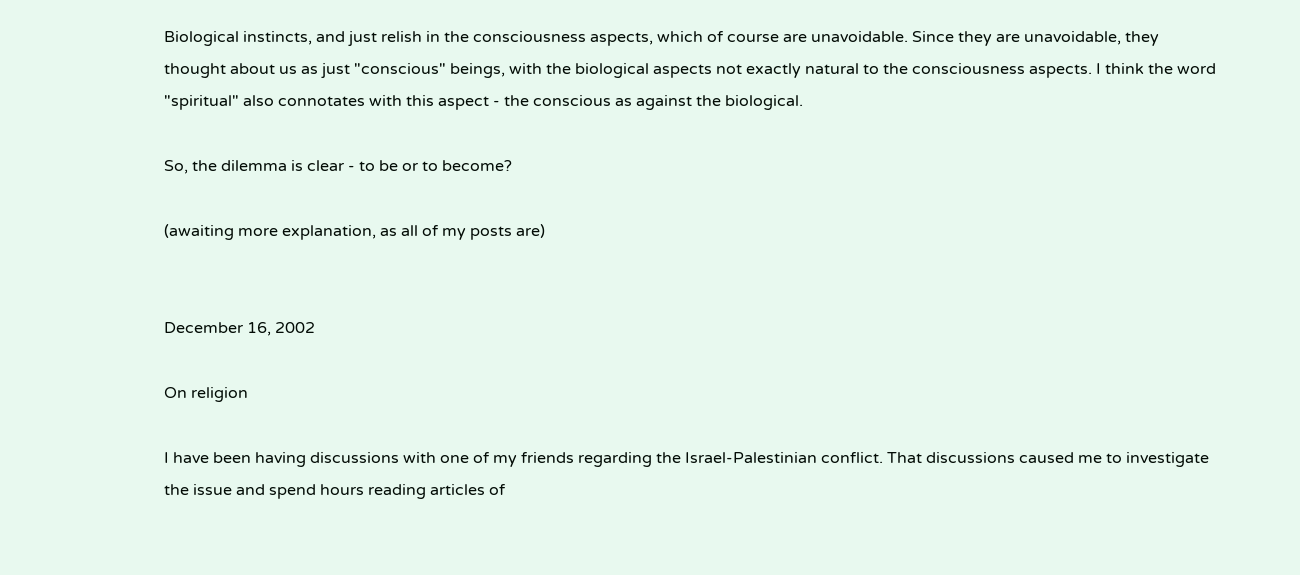Biological instincts, and just relish in the consciousness aspects, which of course are unavoidable. Since they are unavoidable, they thought about us as just "conscious" beings, with the biological aspects not exactly natural to the consciousness aspects. I think the word "spiritual" also connotates with this aspect - the conscious as against the biological.

So, the dilemma is clear - to be or to become?

(awaiting more explanation, as all of my posts are)


December 16, 2002

On religion

I have been having discussions with one of my friends regarding the Israel-Palestinian conflict. That discussions caused me to investigate the issue and spend hours reading articles of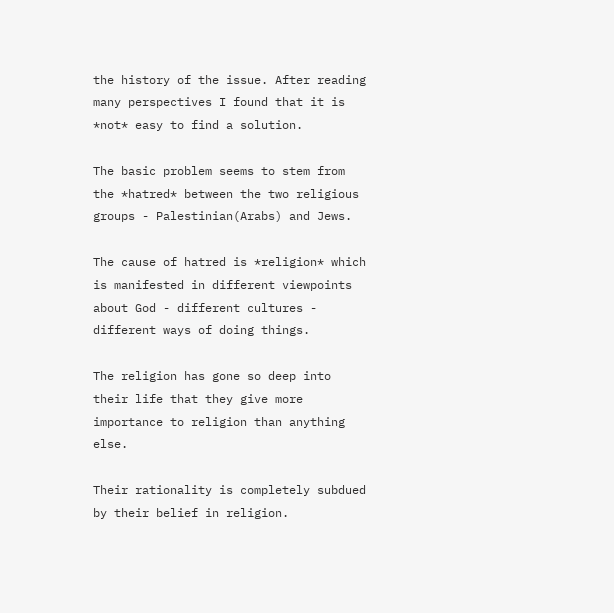the history of the issue. After reading many perspectives I found that it is *not* easy to find a solution.

The basic problem seems to stem from the *hatred* between the two religious groups - Palestinian(Arabs) and Jews.

The cause of hatred is *religion* which is manifested in different viewpoints about God - different cultures - different ways of doing things.

The religion has gone so deep into their life that they give more importance to religion than anything else.

Their rationality is completely subdued by their belief in religion.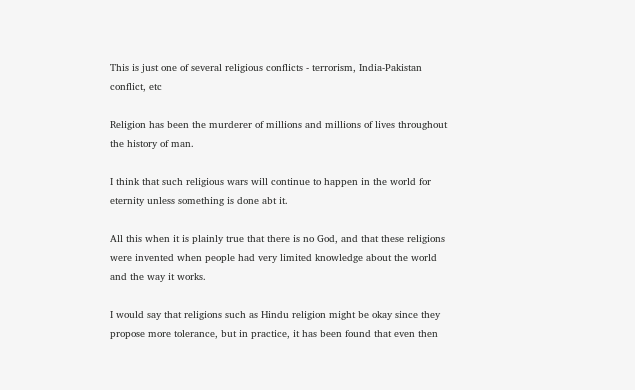This is just one of several religious conflicts - terrorism, India-Pakistan conflict, etc

Religion has been the murderer of millions and millions of lives throughout the history of man.

I think that such religious wars will continue to happen in the world for eternity unless something is done abt it.

All this when it is plainly true that there is no God, and that these religions were invented when people had very limited knowledge about the world and the way it works.

I would say that religions such as Hindu religion might be okay since they propose more tolerance, but in practice, it has been found that even then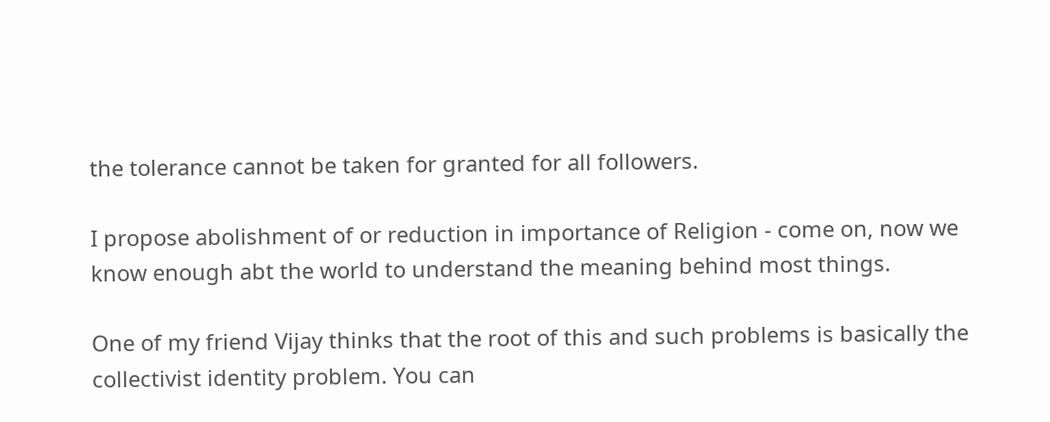the tolerance cannot be taken for granted for all followers.

I propose abolishment of or reduction in importance of Religion - come on, now we know enough abt the world to understand the meaning behind most things.

One of my friend Vijay thinks that the root of this and such problems is basically the collectivist identity problem. You can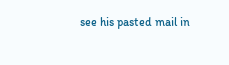see his pasted mail in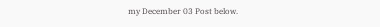my December 03 Post below.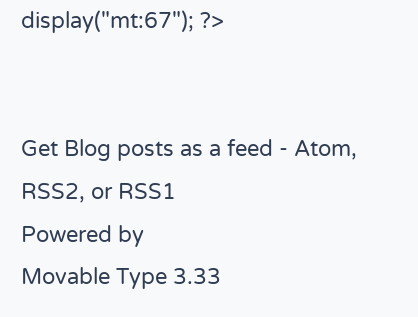display("mt:67"); ?>


Get Blog posts as a feed - Atom, RSS2, or RSS1
Powered by
Movable Type 3.33